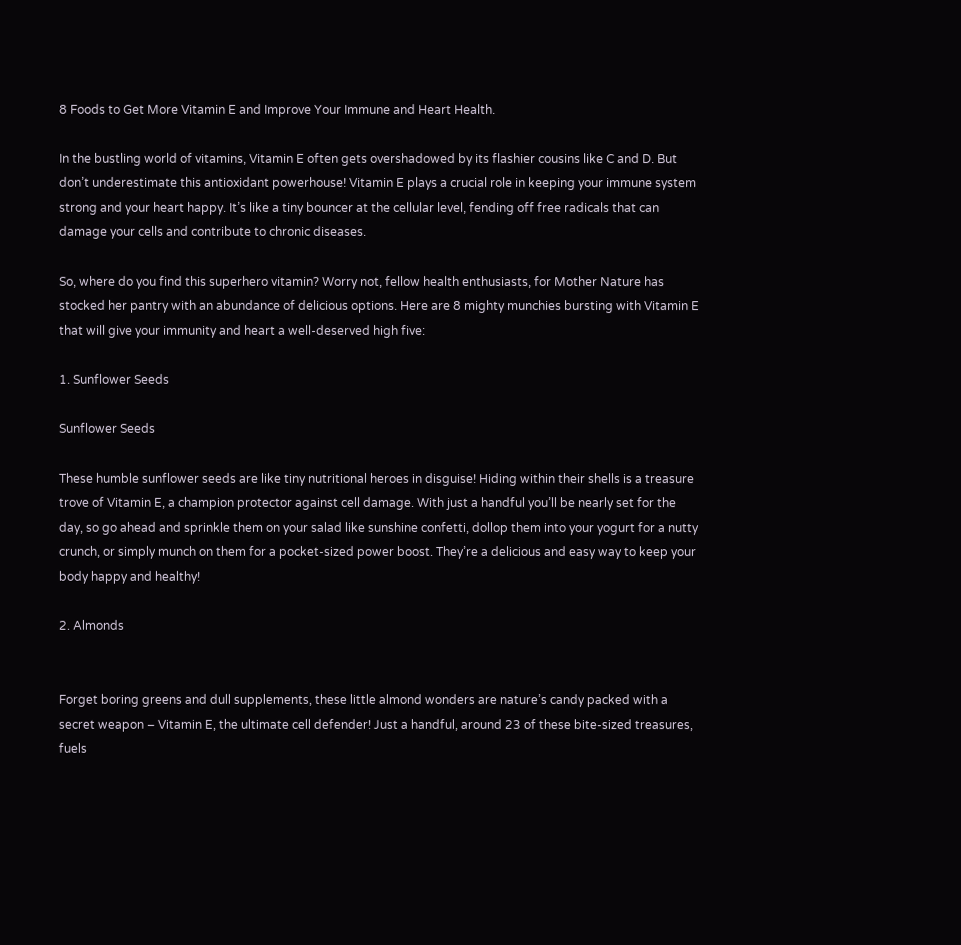8 Foods to Get More Vitamin E and Improve Your Immune and Heart Health.

In the bustling world of vitamins, Vitamin E often gets overshadowed by its flashier cousins like C and D. But don’t underestimate this antioxidant powerhouse! Vitamin E plays a crucial role in keeping your immune system strong and your heart happy. It’s like a tiny bouncer at the cellular level, fending off free radicals that can damage your cells and contribute to chronic diseases.

So, where do you find this superhero vitamin? Worry not, fellow health enthusiasts, for Mother Nature has stocked her pantry with an abundance of delicious options. Here are 8 mighty munchies bursting with Vitamin E that will give your immunity and heart a well-deserved high five:

1. Sunflower Seeds

Sunflower Seeds

These humble sunflower seeds are like tiny nutritional heroes in disguise! Hiding within their shells is a treasure trove of Vitamin E, a champion protector against cell damage. With just a handful you’ll be nearly set for the day, so go ahead and sprinkle them on your salad like sunshine confetti, dollop them into your yogurt for a nutty crunch, or simply munch on them for a pocket-sized power boost. They’re a delicious and easy way to keep your body happy and healthy!

2. Almonds


Forget boring greens and dull supplements, these little almond wonders are nature’s candy packed with a secret weapon – Vitamin E, the ultimate cell defender! Just a handful, around 23 of these bite-sized treasures, fuels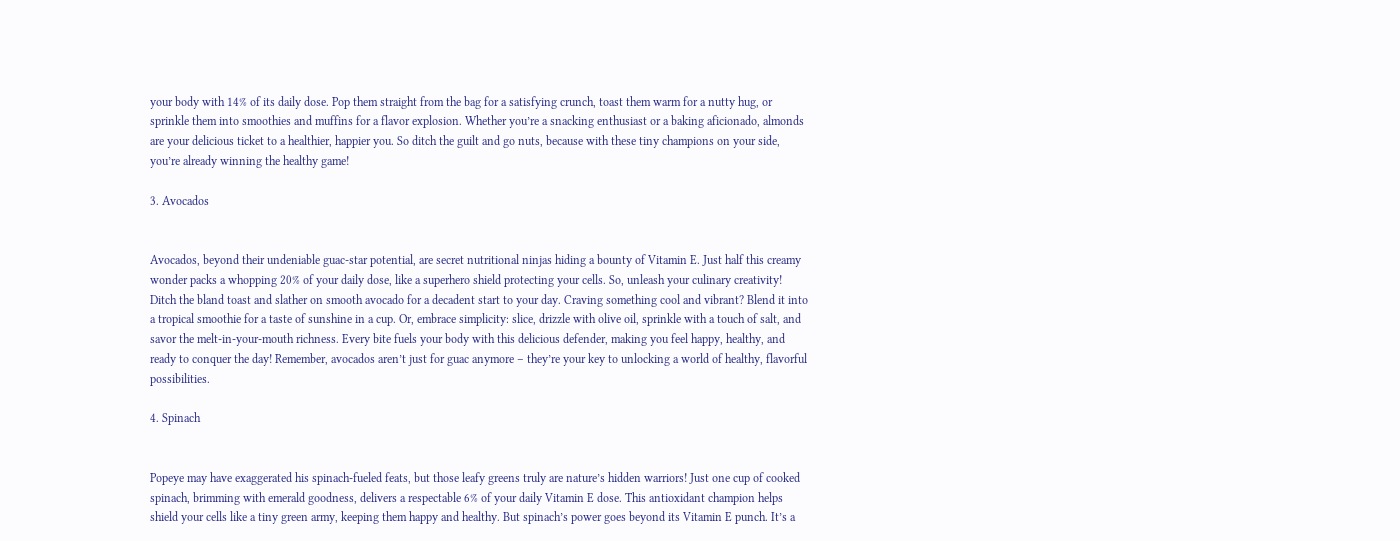your body with 14% of its daily dose. Pop them straight from the bag for a satisfying crunch, toast them warm for a nutty hug, or sprinkle them into smoothies and muffins for a flavor explosion. Whether you’re a snacking enthusiast or a baking aficionado, almonds are your delicious ticket to a healthier, happier you. So ditch the guilt and go nuts, because with these tiny champions on your side, you’re already winning the healthy game!

3. Avocados


Avocados, beyond their undeniable guac-star potential, are secret nutritional ninjas hiding a bounty of Vitamin E. Just half this creamy wonder packs a whopping 20% of your daily dose, like a superhero shield protecting your cells. So, unleash your culinary creativity! Ditch the bland toast and slather on smooth avocado for a decadent start to your day. Craving something cool and vibrant? Blend it into a tropical smoothie for a taste of sunshine in a cup. Or, embrace simplicity: slice, drizzle with olive oil, sprinkle with a touch of salt, and savor the melt-in-your-mouth richness. Every bite fuels your body with this delicious defender, making you feel happy, healthy, and ready to conquer the day! Remember, avocados aren’t just for guac anymore – they’re your key to unlocking a world of healthy, flavorful possibilities.

4. Spinach


Popeye may have exaggerated his spinach-fueled feats, but those leafy greens truly are nature’s hidden warriors! Just one cup of cooked spinach, brimming with emerald goodness, delivers a respectable 6% of your daily Vitamin E dose. This antioxidant champion helps shield your cells like a tiny green army, keeping them happy and healthy. But spinach’s power goes beyond its Vitamin E punch. It’s a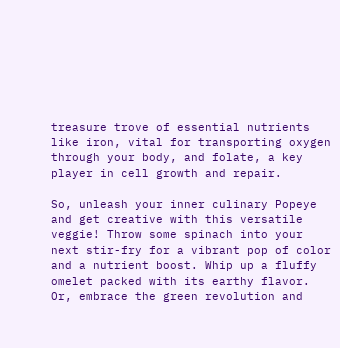treasure trove of essential nutrients like iron, vital for transporting oxygen through your body, and folate, a key player in cell growth and repair.

So, unleash your inner culinary Popeye and get creative with this versatile veggie! Throw some spinach into your next stir-fry for a vibrant pop of color and a nutrient boost. Whip up a fluffy omelet packed with its earthy flavor. Or, embrace the green revolution and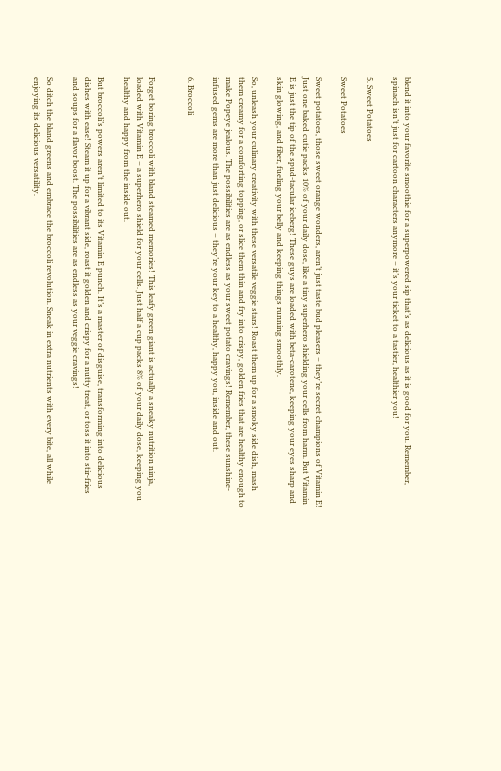blend it into your favorite smoothie for a superpowered sip that’s as delicious as it is good for you. Remember, spinach isn’t just for cartoon characters anymore – it’s your ticket to a tastier, healthier you!

5. Sweet Potatoes

Sweet Potatoes

Sweet potatoes, those sweet orange wonders, aren’t just taste bud pleasers – they’re secret champions of Vitamin E! Just one baked cutie packs 10% of your daily dose, like a tiny superhero shielding your cells from harm. But Vitamin E is just the tip of the spud-tacular iceberg! These guys are loaded with beta-carotene, keeping your eyes sharp and skin glowing, and fiber, fueling your belly and keeping things running smoothly.

So, unleash your culinary creativity with these versatile veggie stars! Roast them up for a smoky side dish, mash them creamy for a comforting topping, or slice them thin and fry into crispy, golden fries that are healthy enough to make Popeye jealous. The possibilities are as endless as your sweet potato cravings! Remember, these sunshine-infused gems are more than just delicious – they’re your key to a healthy, happy you, inside and out.

6. Broccoli


Forget boring broccoli with bland steamed memories! This leafy green giant is actually a sneaky nutrition ninja, loaded with Vitamin E – a superhero shield for your cells. Just half a cup packs 8% of your daily dose, keeping you healthy and happy from the inside out.

But broccoli’s powers aren’t limited to its Vitamin E punch. It’s a master of disguise, transforming into delicious dishes with ease! Steam it up for a vibrant side, roast it golden and crispy for a nutty treat, or toss it into stir-fries and soups for a flavor boost. The possibilities are as endless as your veggie cravings!

So ditch the bland greens and embrace the broccoli revolution. Sneak in extra nutrients with every bite, all while enjoying its delicious versatility.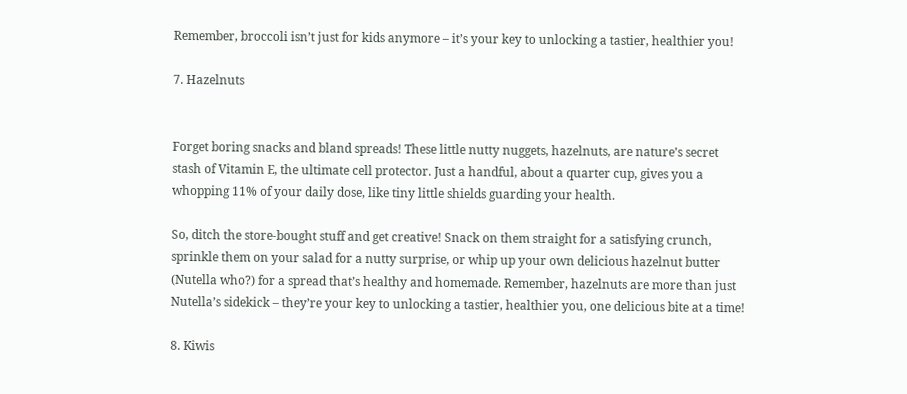Remember, broccoli isn’t just for kids anymore – it’s your key to unlocking a tastier, healthier you!

7. Hazelnuts


Forget boring snacks and bland spreads! These little nutty nuggets, hazelnuts, are nature’s secret stash of Vitamin E, the ultimate cell protector. Just a handful, about a quarter cup, gives you a whopping 11% of your daily dose, like tiny little shields guarding your health.

So, ditch the store-bought stuff and get creative! Snack on them straight for a satisfying crunch, sprinkle them on your salad for a nutty surprise, or whip up your own delicious hazelnut butter (Nutella who?) for a spread that’s healthy and homemade. Remember, hazelnuts are more than just Nutella’s sidekick – they’re your key to unlocking a tastier, healthier you, one delicious bite at a time!

8. Kiwis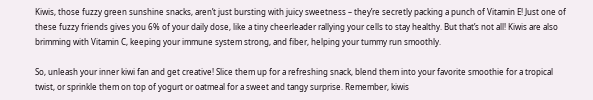Kiwis, those fuzzy green sunshine snacks, aren’t just bursting with juicy sweetness – they’re secretly packing a punch of Vitamin E! Just one of these fuzzy friends gives you 6% of your daily dose, like a tiny cheerleader rallying your cells to stay healthy. But that’s not all! Kiwis are also brimming with Vitamin C, keeping your immune system strong, and fiber, helping your tummy run smoothly.

So, unleash your inner kiwi fan and get creative! Slice them up for a refreshing snack, blend them into your favorite smoothie for a tropical twist, or sprinkle them on top of yogurt or oatmeal for a sweet and tangy surprise. Remember, kiwis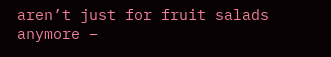aren’t just for fruit salads anymore –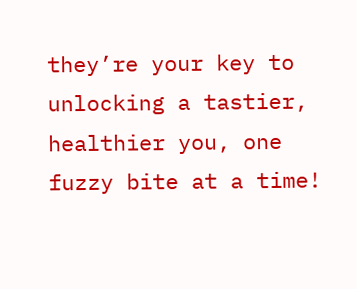they’re your key to unlocking a tastier, healthier you, one fuzzy bite at a time!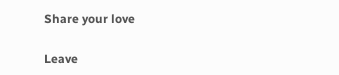Share your love

Leave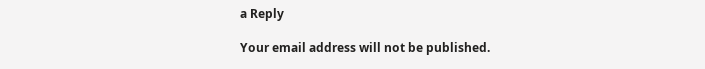a Reply

Your email address will not be published.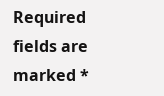Required fields are marked *